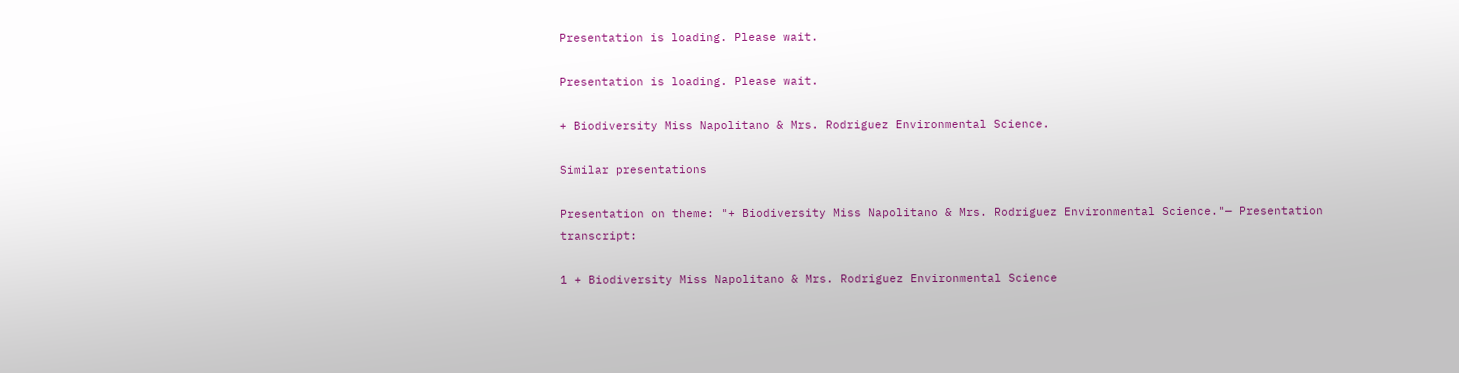Presentation is loading. Please wait.

Presentation is loading. Please wait.

+ Biodiversity Miss Napolitano & Mrs. Rodriguez Environmental Science.

Similar presentations

Presentation on theme: "+ Biodiversity Miss Napolitano & Mrs. Rodriguez Environmental Science."— Presentation transcript:

1 + Biodiversity Miss Napolitano & Mrs. Rodriguez Environmental Science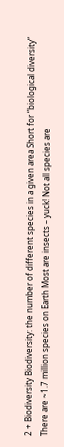2 + Biodiversity Biodiversity: the number of different species in a given area Short for “biological diversity” There are ~1.7 million species on Earth Most are insects – yuck! Not all species are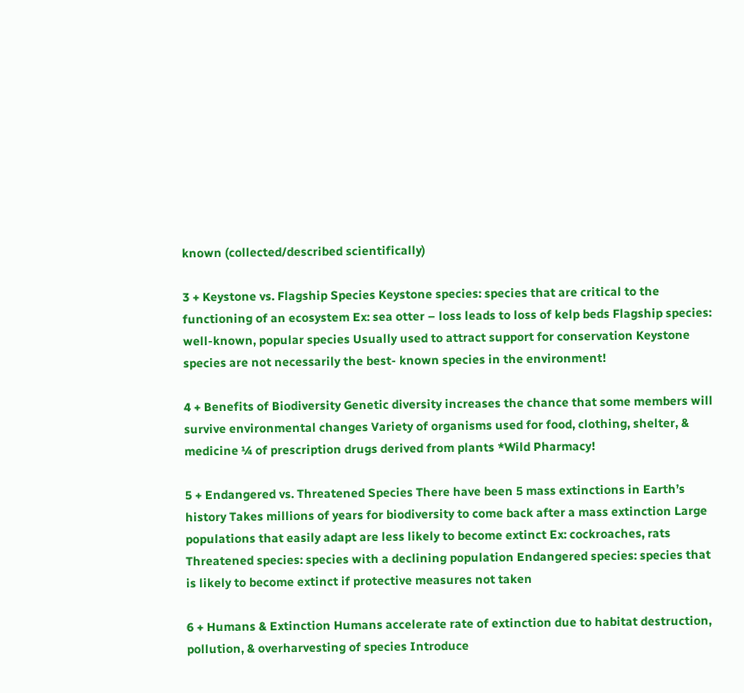known (collected/described scientifically)

3 + Keystone vs. Flagship Species Keystone species: species that are critical to the functioning of an ecosystem Ex: sea otter – loss leads to loss of kelp beds Flagship species: well-known, popular species Usually used to attract support for conservation Keystone species are not necessarily the best- known species in the environment!

4 + Benefits of Biodiversity Genetic diversity increases the chance that some members will survive environmental changes Variety of organisms used for food, clothing, shelter, & medicine ¼ of prescription drugs derived from plants *Wild Pharmacy!

5 + Endangered vs. Threatened Species There have been 5 mass extinctions in Earth’s history Takes millions of years for biodiversity to come back after a mass extinction Large populations that easily adapt are less likely to become extinct Ex: cockroaches, rats Threatened species: species with a declining population Endangered species: species that is likely to become extinct if protective measures not taken

6 + Humans & Extinction Humans accelerate rate of extinction due to habitat destruction, pollution, & overharvesting of species Introduce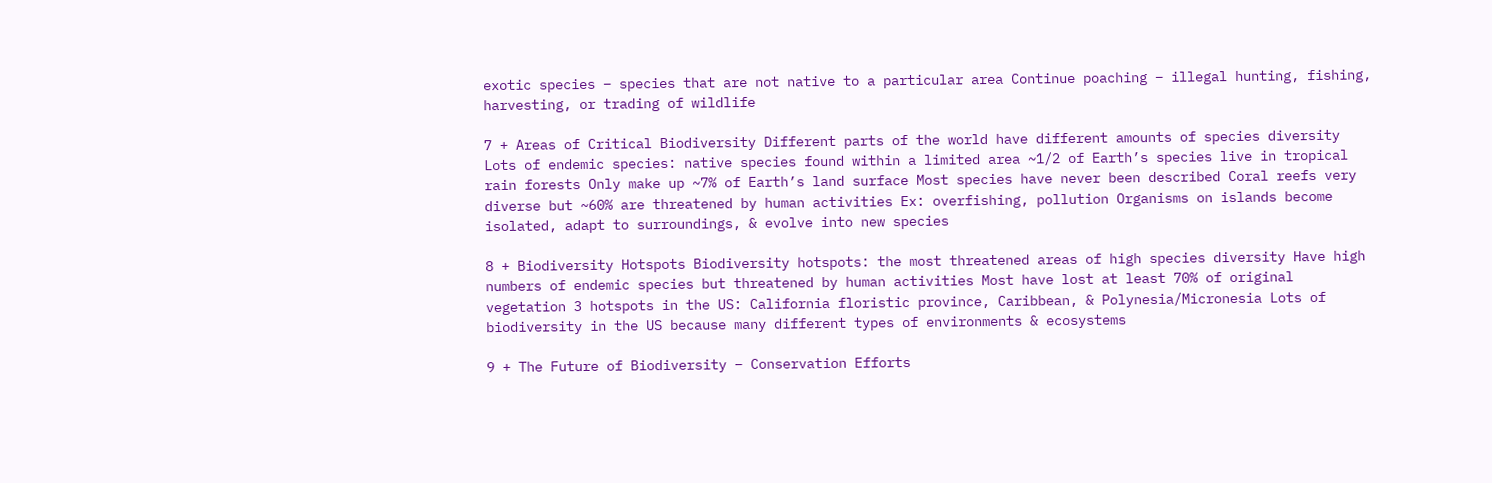exotic species – species that are not native to a particular area Continue poaching – illegal hunting, fishing, harvesting, or trading of wildlife

7 + Areas of Critical Biodiversity Different parts of the world have different amounts of species diversity Lots of endemic species: native species found within a limited area ~1/2 of Earth’s species live in tropical rain forests Only make up ~7% of Earth’s land surface Most species have never been described Coral reefs very diverse but ~60% are threatened by human activities Ex: overfishing, pollution Organisms on islands become isolated, adapt to surroundings, & evolve into new species

8 + Biodiversity Hotspots Biodiversity hotspots: the most threatened areas of high species diversity Have high numbers of endemic species but threatened by human activities Most have lost at least 70% of original vegetation 3 hotspots in the US: California floristic province, Caribbean, & Polynesia/Micronesia Lots of biodiversity in the US because many different types of environments & ecosystems

9 + The Future of Biodiversity – Conservation Efforts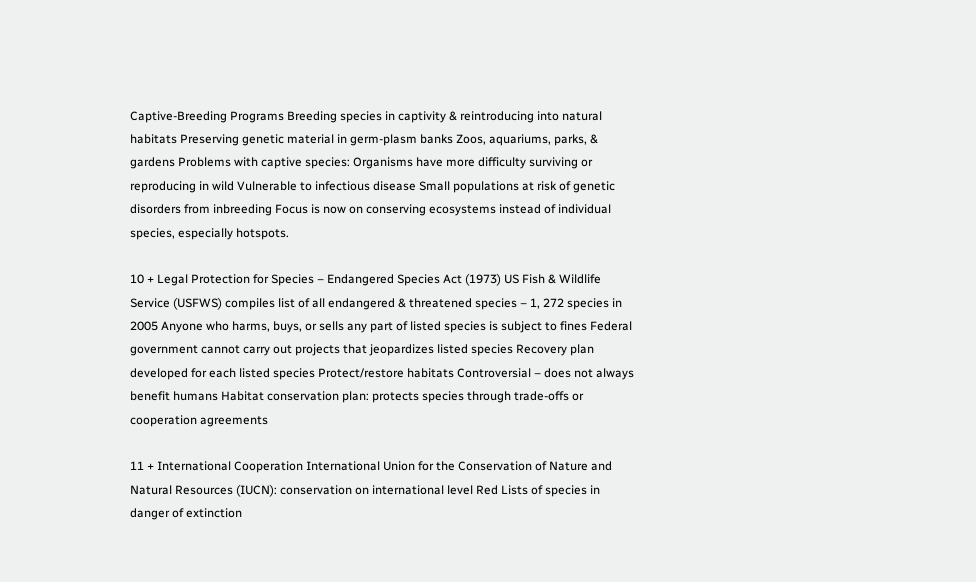Captive-Breeding Programs Breeding species in captivity & reintroducing into natural habitats Preserving genetic material in germ-plasm banks Zoos, aquariums, parks, & gardens Problems with captive species: Organisms have more difficulty surviving or reproducing in wild Vulnerable to infectious disease Small populations at risk of genetic disorders from inbreeding Focus is now on conserving ecosystems instead of individual species, especially hotspots.

10 + Legal Protection for Species – Endangered Species Act (1973) US Fish & Wildlife Service (USFWS) compiles list of all endangered & threatened species – 1, 272 species in 2005 Anyone who harms, buys, or sells any part of listed species is subject to fines Federal government cannot carry out projects that jeopardizes listed species Recovery plan developed for each listed species Protect/restore habitats Controversial – does not always benefit humans Habitat conservation plan: protects species through trade-offs or cooperation agreements

11 + International Cooperation International Union for the Conservation of Nature and Natural Resources (IUCN): conservation on international level Red Lists of species in danger of extinction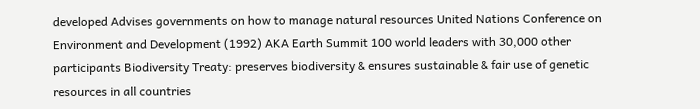developed Advises governments on how to manage natural resources United Nations Conference on Environment and Development (1992) AKA Earth Summit 100 world leaders with 30,000 other participants Biodiversity Treaty: preserves biodiversity & ensures sustainable & fair use of genetic resources in all countries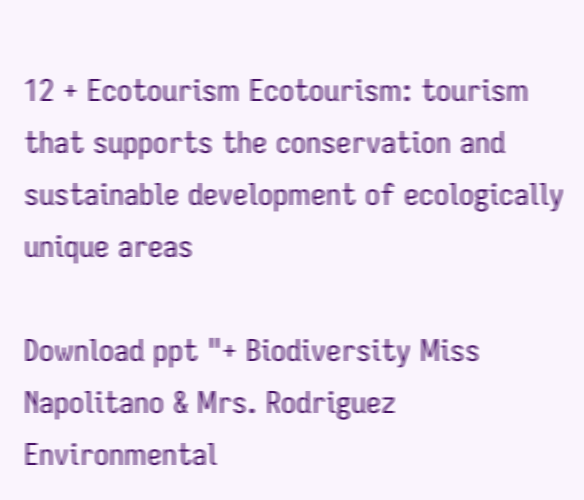12 + Ecotourism Ecotourism: tourism that supports the conservation and sustainable development of ecologically unique areas

Download ppt "+ Biodiversity Miss Napolitano & Mrs. Rodriguez Environmental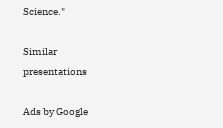Science."

Similar presentations

Ads by Google